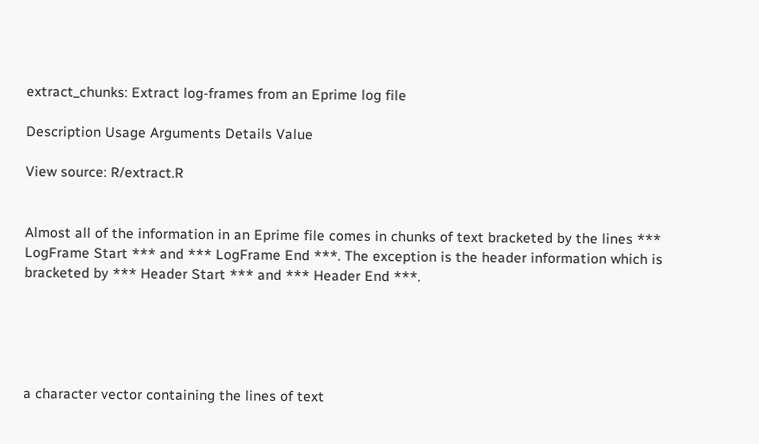extract_chunks: Extract log-frames from an Eprime log file

Description Usage Arguments Details Value

View source: R/extract.R


Almost all of the information in an Eprime file comes in chunks of text bracketed by the lines *** LogFrame Start *** and *** LogFrame End ***. The exception is the header information which is bracketed by *** Header Start *** and *** Header End ***.





a character vector containing the lines of text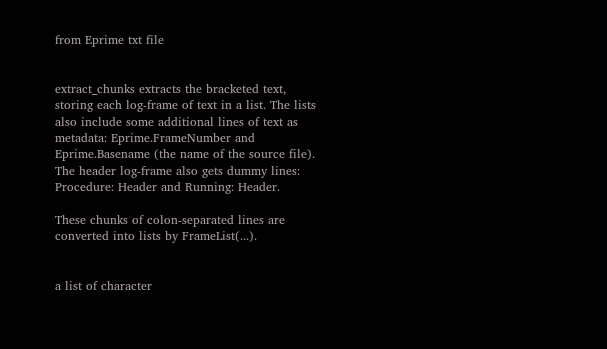from Eprime txt file


extract_chunks extracts the bracketed text, storing each log-frame of text in a list. The lists also include some additional lines of text as metadata: Eprime.FrameNumber and Eprime.Basename (the name of the source file). The header log-frame also gets dummy lines: Procedure: Header and Running: Header.

These chunks of colon-separated lines are converted into lists by FrameList(...).


a list of character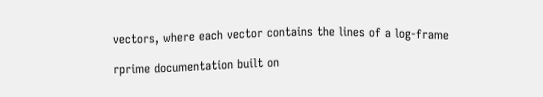vectors, where each vector contains the lines of a log-frame

rprime documentation built on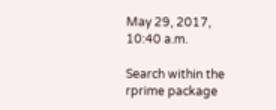May 29, 2017, 10:40 a.m.

Search within the rprime package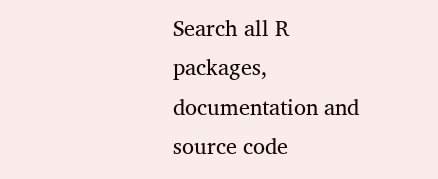Search all R packages, documentation and source code